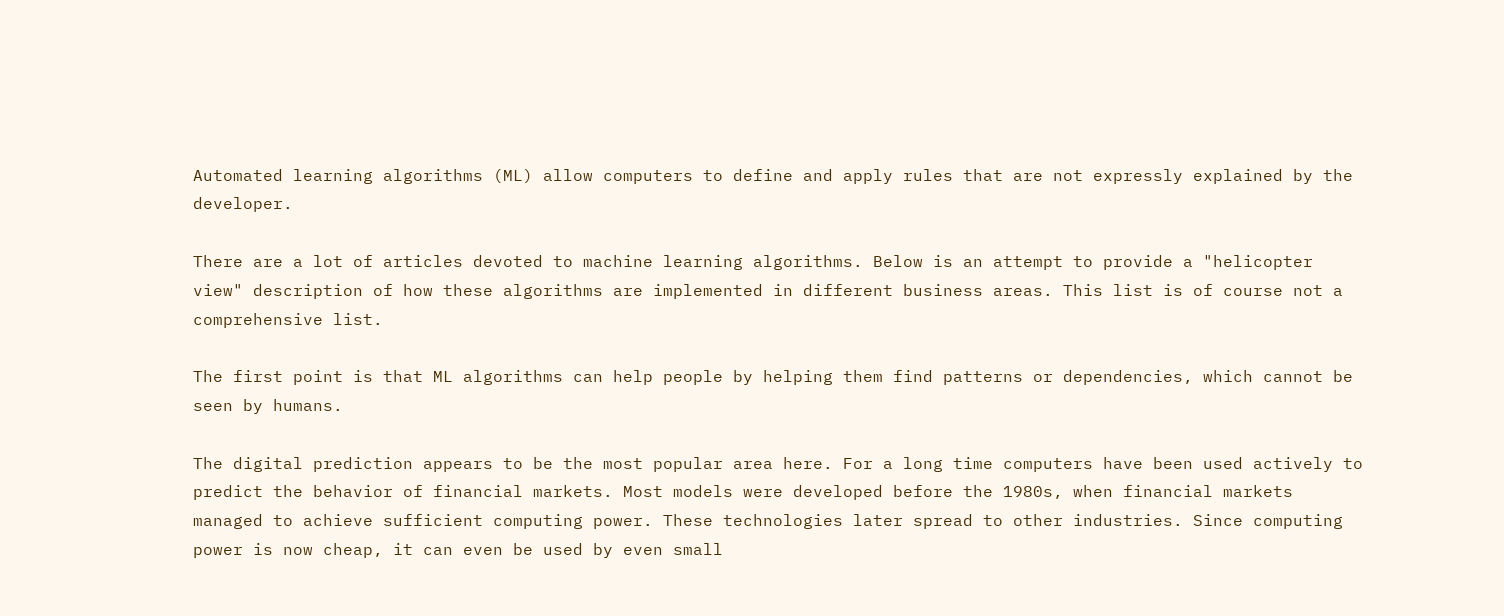Automated learning algorithms (ML) allow computers to define and apply rules that are not expressly explained by the developer.

There are a lot of articles devoted to machine learning algorithms. Below is an attempt to provide a "helicopter view" description of how these algorithms are implemented in different business areas. This list is of course not a comprehensive list.

The first point is that ML algorithms can help people by helping them find patterns or dependencies, which cannot be seen by humans.

The digital prediction appears to be the most popular area here. For a long time computers have been used actively to predict the behavior of financial markets. Most models were developed before the 1980s, when financial markets managed to achieve sufficient computing power. These technologies later spread to other industries. Since computing power is now cheap, it can even be used by even small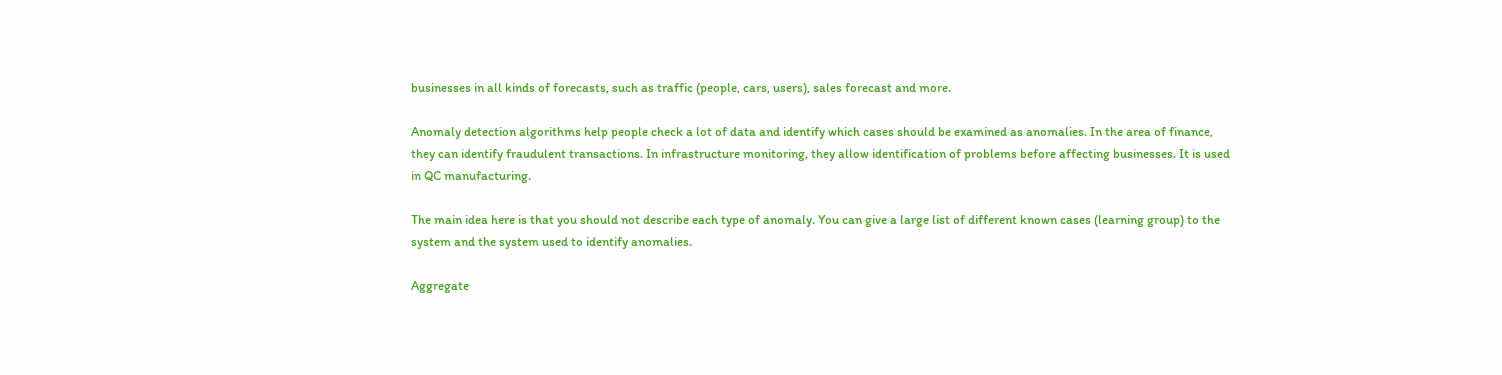businesses in all kinds of forecasts, such as traffic (people, cars, users), sales forecast and more.

Anomaly detection algorithms help people check a lot of data and identify which cases should be examined as anomalies. In the area of finance, they can identify fraudulent transactions. In infrastructure monitoring, they allow identification of problems before affecting businesses. It is used in QC manufacturing.

The main idea here is that you should not describe each type of anomaly. You can give a large list of different known cases (learning group) to the system and the system used to identify anomalies.

Aggregate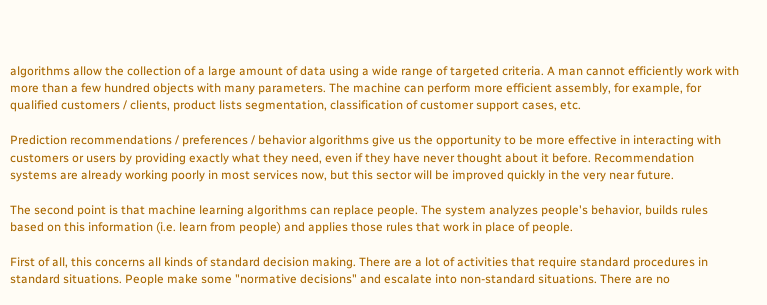algorithms allow the collection of a large amount of data using a wide range of targeted criteria. A man cannot efficiently work with more than a few hundred objects with many parameters. The machine can perform more efficient assembly, for example, for qualified customers / clients, product lists segmentation, classification of customer support cases, etc.

Prediction recommendations / preferences / behavior algorithms give us the opportunity to be more effective in interacting with customers or users by providing exactly what they need, even if they have never thought about it before. Recommendation systems are already working poorly in most services now, but this sector will be improved quickly in the very near future.

The second point is that machine learning algorithms can replace people. The system analyzes people's behavior, builds rules based on this information (i.e. learn from people) and applies those rules that work in place of people.

First of all, this concerns all kinds of standard decision making. There are a lot of activities that require standard procedures in standard situations. People make some "normative decisions" and escalate into non-standard situations. There are no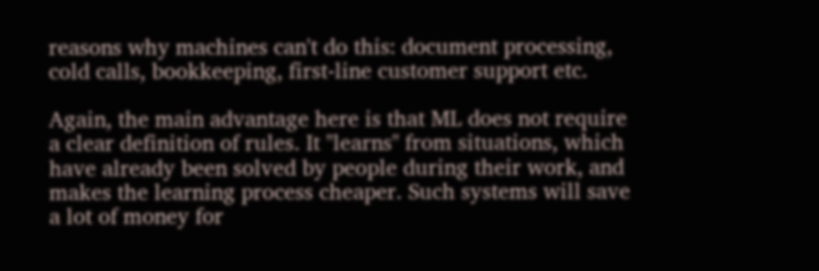reasons why machines can't do this: document processing, cold calls, bookkeeping, first-line customer support etc.

Again, the main advantage here is that ML does not require a clear definition of rules. It "learns" from situations, which have already been solved by people during their work, and makes the learning process cheaper. Such systems will save a lot of money for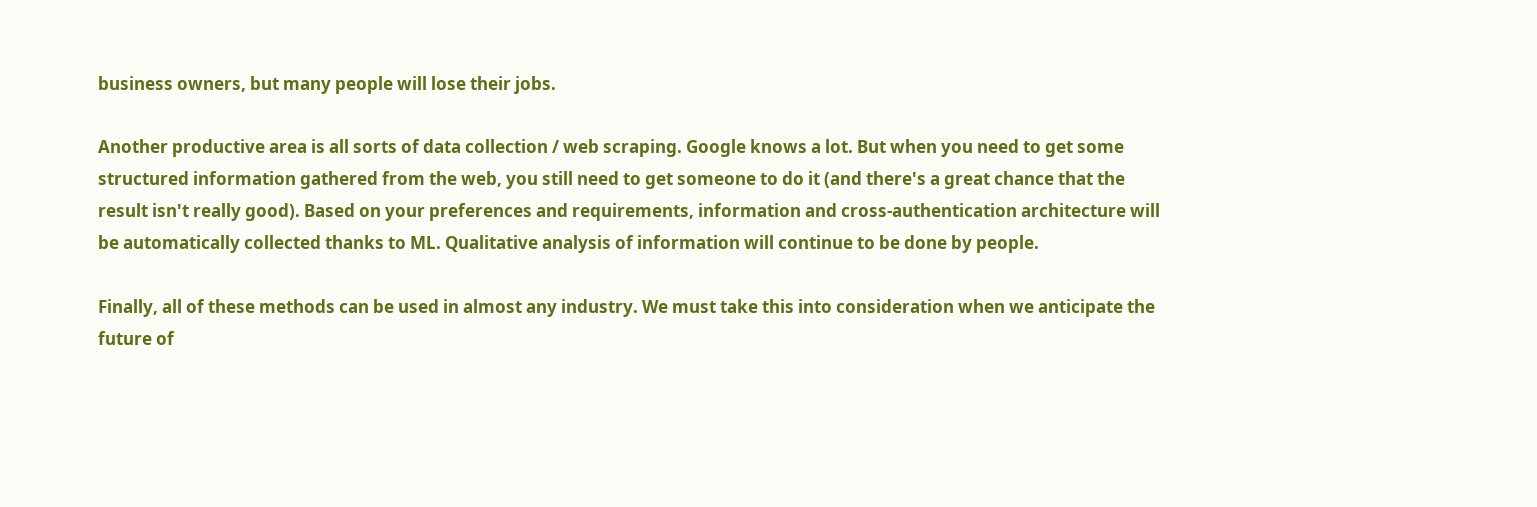business owners, but many people will lose their jobs.

Another productive area is all sorts of data collection / web scraping. Google knows a lot. But when you need to get some structured information gathered from the web, you still need to get someone to do it (and there's a great chance that the result isn't really good). Based on your preferences and requirements, information and cross-authentication architecture will be automatically collected thanks to ML. Qualitative analysis of information will continue to be done by people.

Finally, all of these methods can be used in almost any industry. We must take this into consideration when we anticipate the future of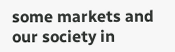some markets and our society in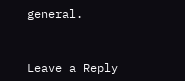general.


Leave a Reply